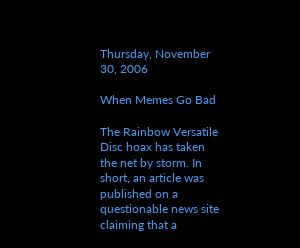Thursday, November 30, 2006

When Memes Go Bad

The Rainbow Versatile Disc hoax has taken the net by storm. In short, an article was published on a questionable news site claiming that a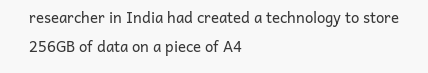researcher in India had created a technology to store 256GB of data on a piece of A4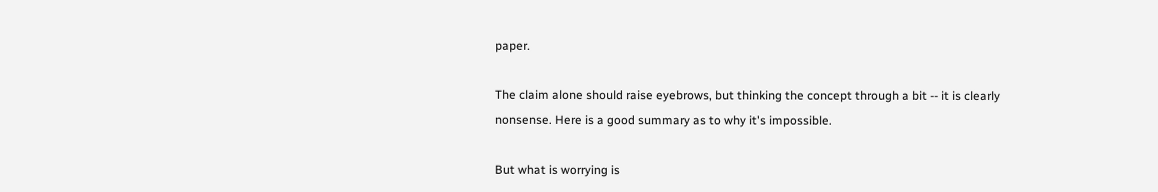paper.

The claim alone should raise eyebrows, but thinking the concept through a bit -- it is clearly nonsense. Here is a good summary as to why it's impossible.

But what is worrying is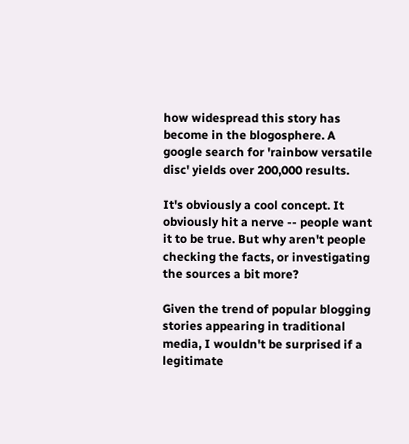how widespread this story has become in the blogosphere. A google search for 'rainbow versatile disc' yields over 200,000 results.

It's obviously a cool concept. It obviously hit a nerve -- people want it to be true. But why aren't people checking the facts, or investigating the sources a bit more?

Given the trend of popular blogging stories appearing in traditional media, I wouldn't be surprised if a legitimate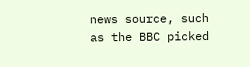news source, such as the BBC picked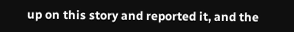up on this story and reported it, and the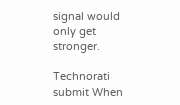signal would only get stronger.

Technorati submit When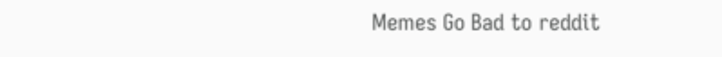Memes Go Bad to reddit